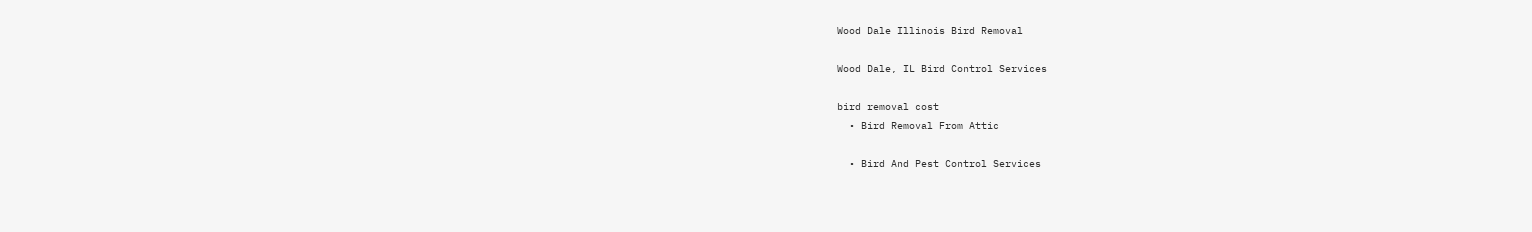Wood Dale Illinois Bird Removal

Wood Dale, IL Bird Control Services

bird removal cost
  • Bird Removal From Attic

  • Bird And Pest Control Services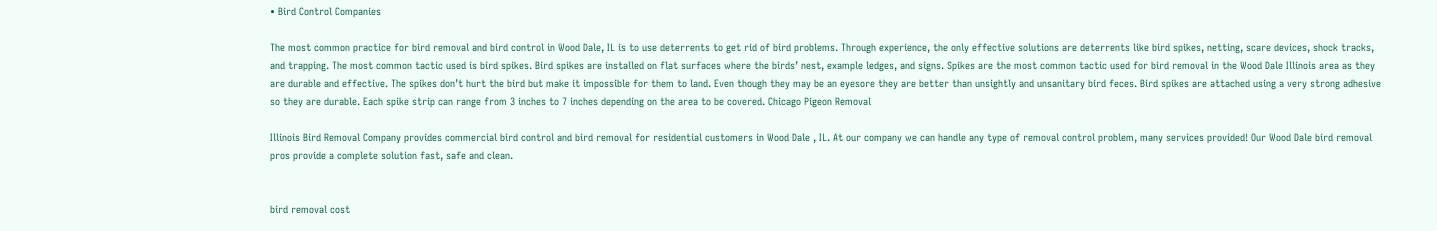• Bird Control Companies

The most common practice for bird removal and bird control in Wood Dale, IL is to use deterrents to get rid of bird problems. Through experience, the only effective solutions are deterrents like bird spikes, netting, scare devices, shock tracks, and trapping. The most common tactic used is bird spikes. Bird spikes are installed on flat surfaces where the birds’ nest, example ledges, and signs. Spikes are the most common tactic used for bird removal in the Wood Dale Illinois area as they are durable and effective. The spikes don’t hurt the bird but make it impossible for them to land. Even though they may be an eyesore they are better than unsightly and unsanitary bird feces. Bird spikes are attached using a very strong adhesive so they are durable. Each spike strip can range from 3 inches to 7 inches depending on the area to be covered. Chicago Pigeon Removal

Illinois Bird Removal Company provides commercial bird control and bird removal for residential customers in Wood Dale , IL. At our company we can handle any type of removal control problem, many services provided! Our Wood Dale bird removal pros provide a complete solution fast, safe and clean.


bird removal cost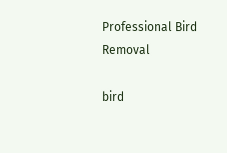Professional Bird Removal

bird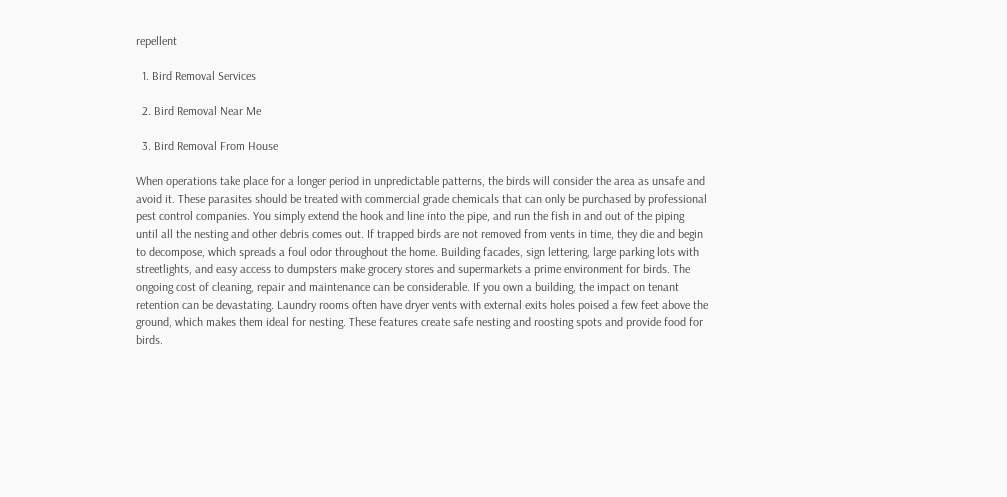repellent

  1. Bird Removal Services

  2. Bird Removal Near Me

  3. Bird Removal From House

When operations take place for a longer period in unpredictable patterns, the birds will consider the area as unsafe and avoid it. These parasites should be treated with commercial grade chemicals that can only be purchased by professional pest control companies. You simply extend the hook and line into the pipe, and run the fish in and out of the piping until all the nesting and other debris comes out. If trapped birds are not removed from vents in time, they die and begin to decompose, which spreads a foul odor throughout the home. Building facades, sign lettering, large parking lots with streetlights, and easy access to dumpsters make grocery stores and supermarkets a prime environment for birds. The ongoing cost of cleaning, repair and maintenance can be considerable. If you own a building, the impact on tenant retention can be devastating. Laundry rooms often have dryer vents with external exits holes poised a few feet above the ground, which makes them ideal for nesting. These features create safe nesting and roosting spots and provide food for birds.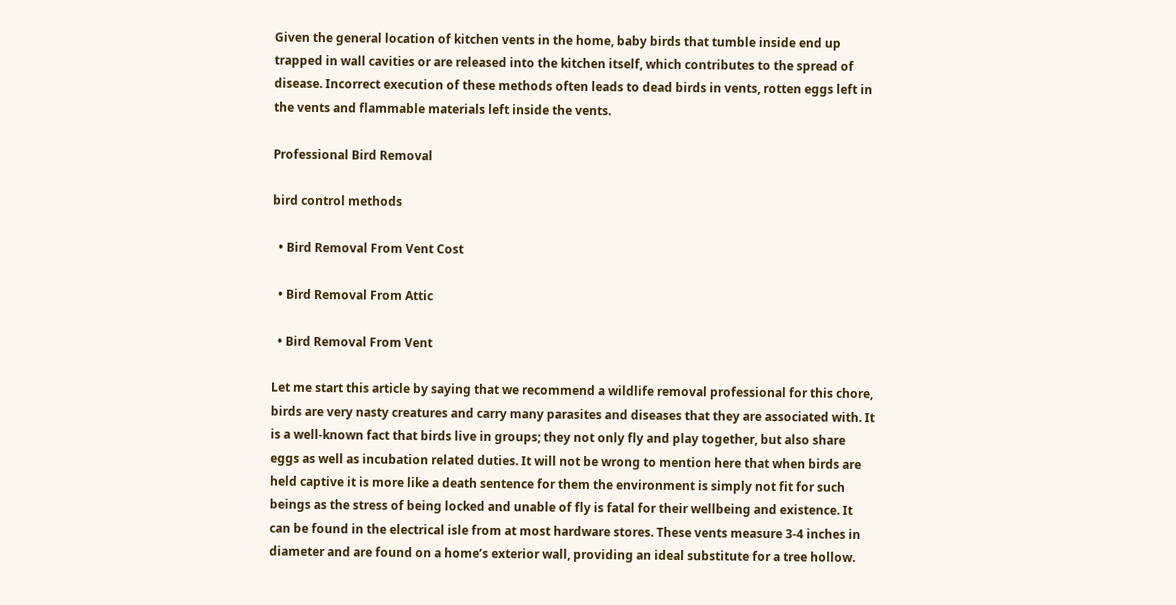Given the general location of kitchen vents in the home, baby birds that tumble inside end up trapped in wall cavities or are released into the kitchen itself, which contributes to the spread of disease. Incorrect execution of these methods often leads to dead birds in vents, rotten eggs left in the vents and flammable materials left inside the vents.

Professional Bird Removal

bird control methods

  • Bird Removal From Vent Cost

  • Bird Removal From Attic

  • Bird Removal From Vent

Let me start this article by saying that we recommend a wildlife removal professional for this chore, birds are very nasty creatures and carry many parasites and diseases that they are associated with. It is a well-known fact that birds live in groups; they not only fly and play together, but also share eggs as well as incubation related duties. It will not be wrong to mention here that when birds are held captive it is more like a death sentence for them the environment is simply not fit for such beings as the stress of being locked and unable of fly is fatal for their wellbeing and existence. It can be found in the electrical isle from at most hardware stores. These vents measure 3-4 inches in diameter and are found on a home’s exterior wall, providing an ideal substitute for a tree hollow.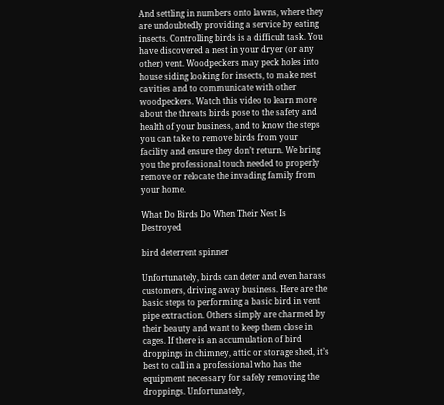And settling in numbers onto lawns, where they are undoubtedly providing a service by eating insects. Controlling birds is a difficult task. You have discovered a nest in your dryer (or any other) vent. Woodpeckers may peck holes into house siding looking for insects, to make nest cavities and to communicate with other woodpeckers. Watch this video to learn more about the threats birds pose to the safety and health of your business, and to know the steps you can take to remove birds from your facility and ensure they don’t return. We bring you the professional touch needed to properly remove or relocate the invading family from your home.

What Do Birds Do When Their Nest Is Destroyed

bird deterrent spinner

Unfortunately, birds can deter and even harass customers, driving away business. Here are the basic steps to performing a basic bird in vent pipe extraction. Others simply are charmed by their beauty and want to keep them close in cages. If there is an accumulation of bird droppings in chimney, attic or storage shed, it’s best to call in a professional who has the equipment necessary for safely removing the droppings. Unfortunately,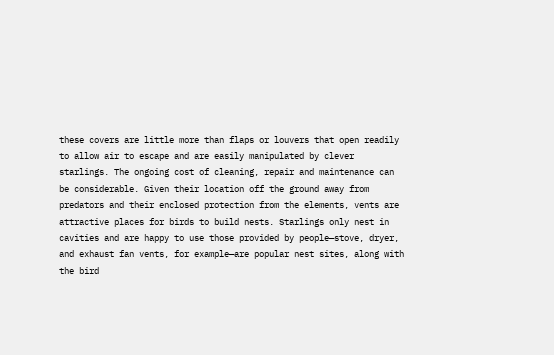these covers are little more than flaps or louvers that open readily to allow air to escape and are easily manipulated by clever starlings. The ongoing cost of cleaning, repair and maintenance can be considerable. Given their location off the ground away from predators and their enclosed protection from the elements, vents are attractive places for birds to build nests. Starlings only nest in cavities and are happy to use those provided by people—stove, dryer, and exhaust fan vents, for example—are popular nest sites, along with the bird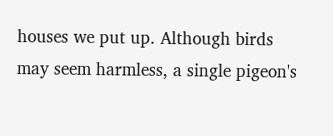houses we put up. Although birds may seem harmless, a single pigeon's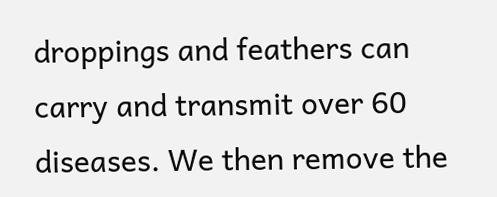droppings and feathers can carry and transmit over 60 diseases. We then remove the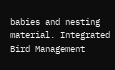babies and nesting material. Integrated Bird Management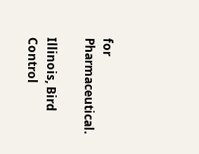for Pharmaceutical.

Illinois, Bird Control